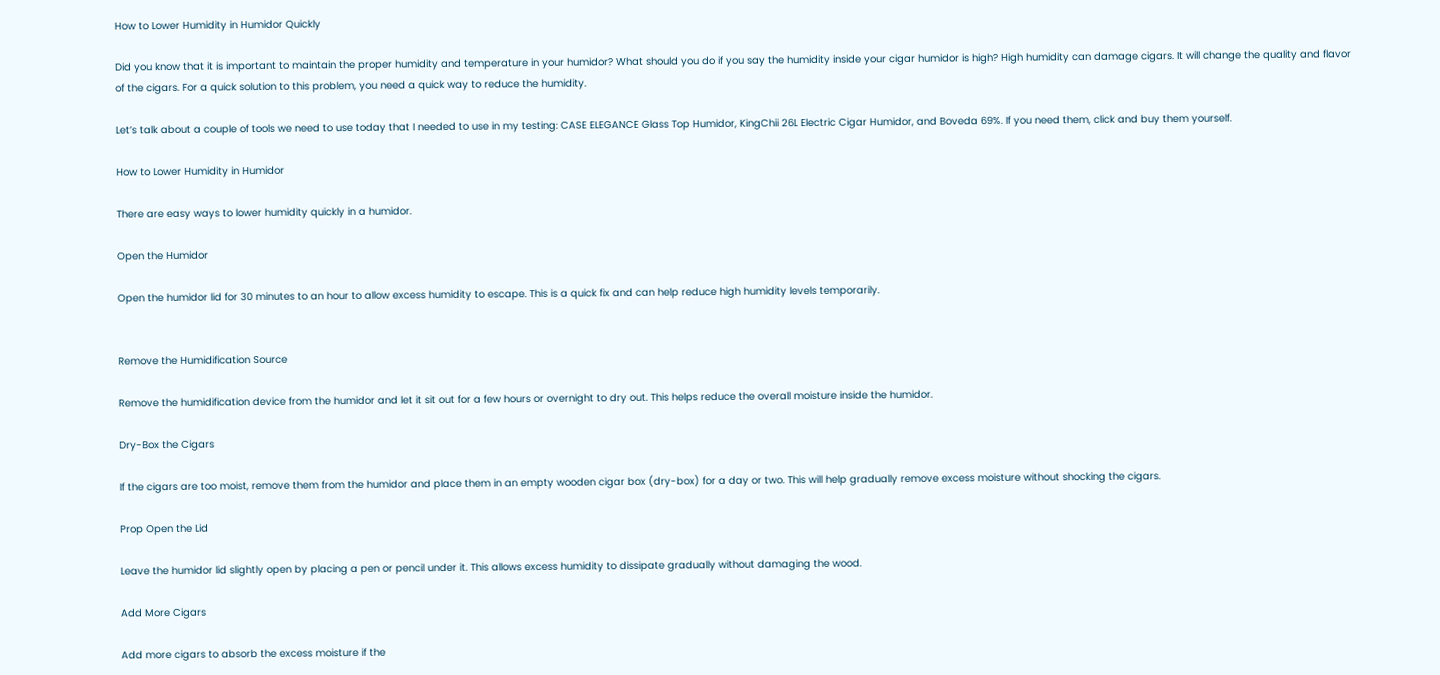How to Lower Humidity in Humidor Quickly

Did you know that it is important to maintain the proper humidity and temperature in your humidor? What should you do if you say the humidity inside your cigar humidor is high? High humidity can damage cigars. It will change the quality and flavor of the cigars. For a quick solution to this problem, you need a quick way to reduce the humidity.

Let’s talk about a couple of tools we need to use today that I needed to use in my testing: CASE ELEGANCE Glass Top Humidor, KingChii 26L Electric Cigar Humidor, and Boveda 69%. If you need them, click and buy them yourself.

How to Lower Humidity in Humidor

There are easy ways to lower humidity quickly in a humidor.

Open the Humidor

Open the humidor lid for 30 minutes to an hour to allow excess humidity to escape. This is a quick fix and can help reduce high humidity levels temporarily.


Remove the Humidification Source

Remove the humidification device from the humidor and let it sit out for a few hours or overnight to dry out. This helps reduce the overall moisture inside the humidor.

Dry-Box the Cigars

If the cigars are too moist, remove them from the humidor and place them in an empty wooden cigar box (dry-box) for a day or two. This will help gradually remove excess moisture without shocking the cigars.

Prop Open the Lid

Leave the humidor lid slightly open by placing a pen or pencil under it. This allows excess humidity to dissipate gradually without damaging the wood.

Add More Cigars

Add more cigars to absorb the excess moisture if the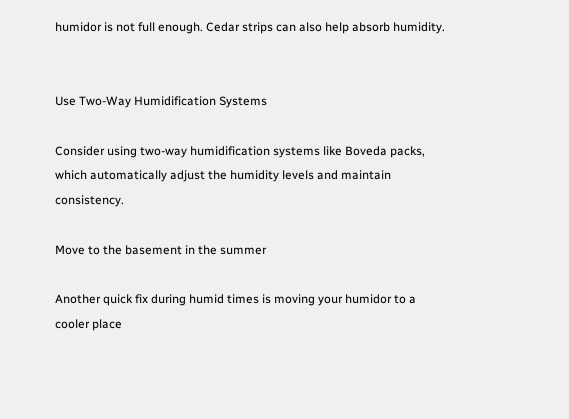humidor is not full enough. Cedar strips can also help absorb humidity.


Use Two-Way Humidification Systems

Consider using two-way humidification systems like Boveda packs, which automatically adjust the humidity levels and maintain consistency.

Move to the basement in the summer

Another quick fix during humid times is moving your humidor to a cooler place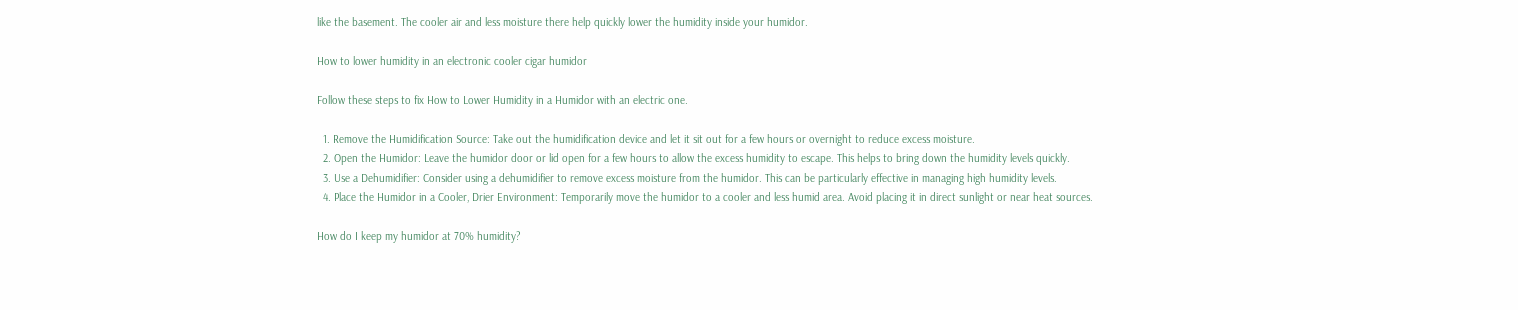like the basement. The cooler air and less moisture there help quickly lower the humidity inside your humidor.

How to lower humidity in an electronic cooler cigar humidor

Follow these steps to fix How to Lower Humidity in a Humidor with an electric one.

  1. Remove the Humidification Source: Take out the humidification device and let it sit out for a few hours or overnight to reduce excess moisture.
  2. Open the Humidor: Leave the humidor door or lid open for a few hours to allow the excess humidity to escape. This helps to bring down the humidity levels quickly.
  3. Use a Dehumidifier: Consider using a dehumidifier to remove excess moisture from the humidor. This can be particularly effective in managing high humidity levels.
  4. Place the Humidor in a Cooler, Drier Environment: Temporarily move the humidor to a cooler and less humid area. Avoid placing it in direct sunlight or near heat sources.

How do I keep my humidor at 70% humidity?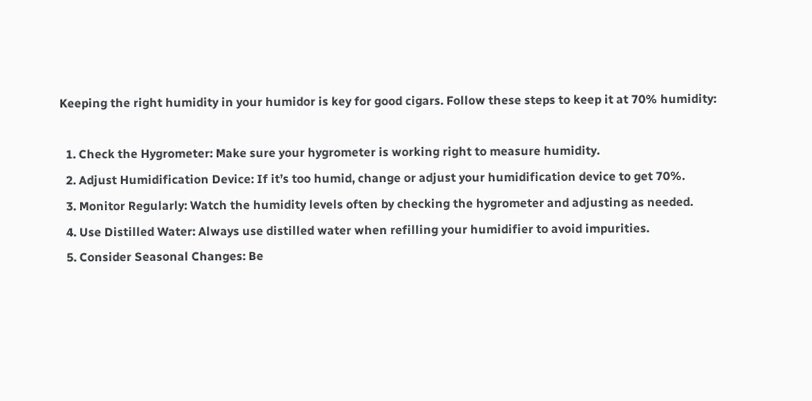Keeping the right humidity in your humidor is key for good cigars. Follow these steps to keep it at 70% humidity:

  1. Check the Hygrometer: Make sure your hygrometer is working right to measure humidity.
  2. Adjust Humidification Device: If it’s too humid, change or adjust your humidification device to get 70%.
  3. Monitor Regularly: Watch the humidity levels often by checking the hygrometer and adjusting as needed.
  4. Use Distilled Water: Always use distilled water when refilling your humidifier to avoid impurities.
  5. Consider Seasonal Changes: Be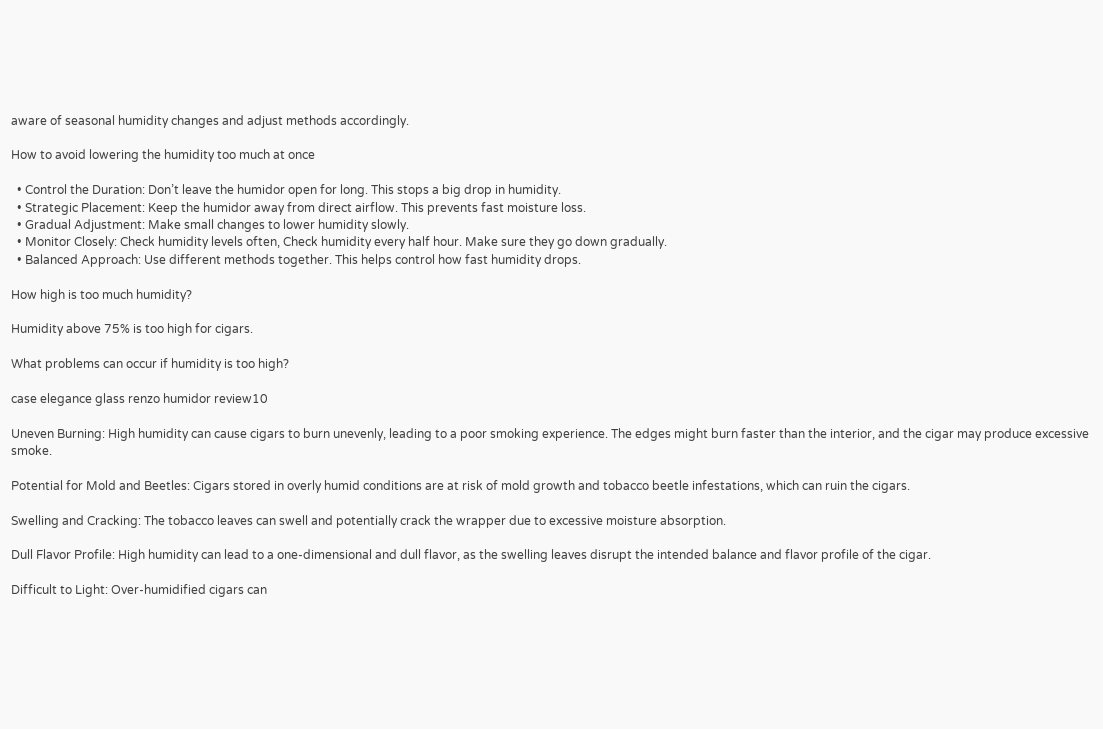aware of seasonal humidity changes and adjust methods accordingly.

How to avoid lowering the humidity too much at once

  • Control the Duration: Don’t leave the humidor open for long. This stops a big drop in humidity.
  • Strategic Placement: Keep the humidor away from direct airflow. This prevents fast moisture loss.
  • Gradual Adjustment: Make small changes to lower humidity slowly.
  • Monitor Closely: Check humidity levels often, Check humidity every half hour. Make sure they go down gradually.
  • Balanced Approach: Use different methods together. This helps control how fast humidity drops.

How high is too much humidity?

Humidity above 75% is too high for cigars.

What problems can occur if humidity is too high?

case elegance glass renzo humidor review10

Uneven Burning: High humidity can cause cigars to burn unevenly, leading to a poor smoking experience. The edges might burn faster than the interior, and the cigar may produce excessive smoke.

Potential for Mold and Beetles: Cigars stored in overly humid conditions are at risk of mold growth and tobacco beetle infestations, which can ruin the cigars.

Swelling and Cracking: The tobacco leaves can swell and potentially crack the wrapper due to excessive moisture absorption.

Dull Flavor Profile: High humidity can lead to a one-dimensional and dull flavor, as the swelling leaves disrupt the intended balance and flavor profile of the cigar.

Difficult to Light: Over-humidified cigars can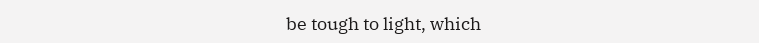be tough to light, which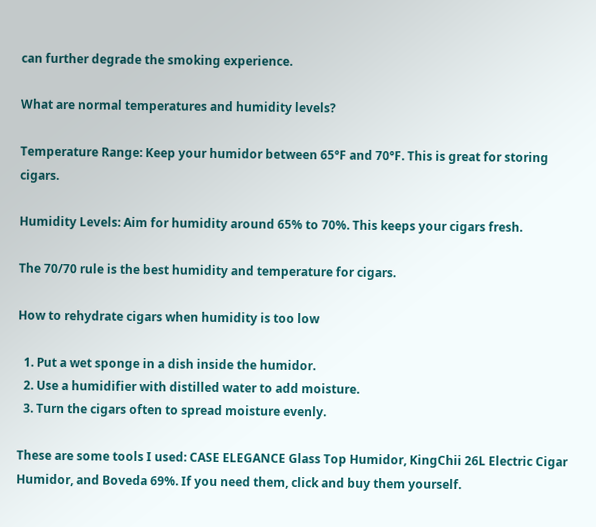can further degrade the smoking experience.

What are normal temperatures and humidity levels?

Temperature Range: Keep your humidor between 65°F and 70°F. This is great for storing cigars.

Humidity Levels: Aim for humidity around 65% to 70%. This keeps your cigars fresh.

The 70/70 rule is the best humidity and temperature for cigars.

How to rehydrate cigars when humidity is too low

  1. Put a wet sponge in a dish inside the humidor.
  2. Use a humidifier with distilled water to add moisture.
  3. Turn the cigars often to spread moisture evenly.

These are some tools I used: CASE ELEGANCE Glass Top Humidor, KingChii 26L Electric Cigar Humidor, and Boveda 69%. If you need them, click and buy them yourself.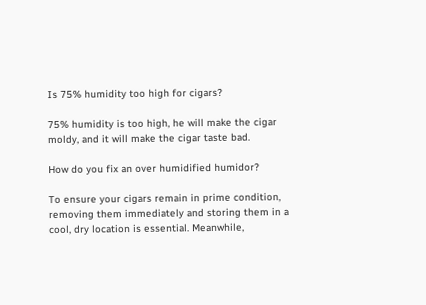Is 75% humidity too high for cigars?

75% humidity is too high, he will make the cigar moldy, and it will make the cigar taste bad.

How do you fix an over humidified humidor?

To ensure your cigars remain in prime condition, removing them immediately and storing them in a cool, dry location is essential. Meanwhile,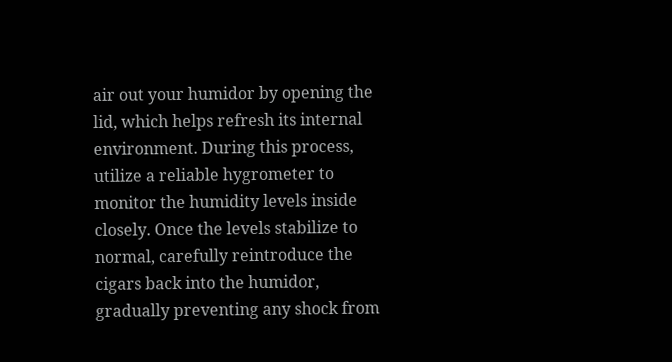air out your humidor by opening the lid, which helps refresh its internal environment. During this process, utilize a reliable hygrometer to monitor the humidity levels inside closely. Once the levels stabilize to normal, carefully reintroduce the cigars back into the humidor, gradually preventing any shock from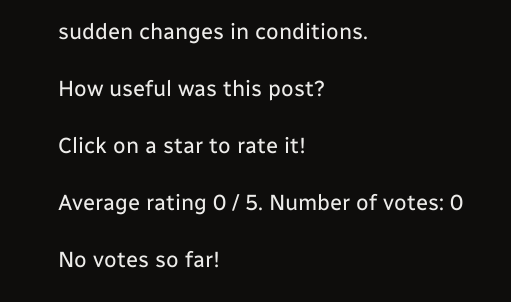sudden changes in conditions.

How useful was this post?

Click on a star to rate it!

Average rating 0 / 5. Number of votes: 0

No votes so far!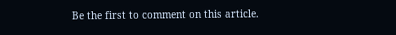Be the first to comment on this article.